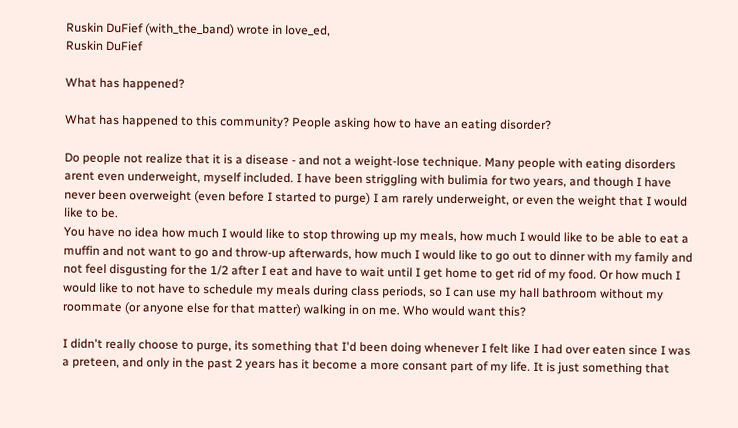Ruskin DuFief (with_the_band) wrote in love_ed,
Ruskin DuFief

What has happened?

What has happened to this community? People asking how to have an eating disorder?

Do people not realize that it is a disease - and not a weight-lose technique. Many people with eating disorders arent even underweight, myself included. I have been striggling with bulimia for two years, and though I have never been overweight (even before I started to purge) I am rarely underweight, or even the weight that I would like to be.
You have no idea how much I would like to stop throwing up my meals, how much I would like to be able to eat a muffin and not want to go and throw-up afterwards, how much I would like to go out to dinner with my family and not feel disgusting for the 1/2 after I eat and have to wait until I get home to get rid of my food. Or how much I would like to not have to schedule my meals during class periods, so I can use my hall bathroom without my roommate (or anyone else for that matter) walking in on me. Who would want this?

I didn't really choose to purge, its something that I'd been doing whenever I felt like I had over eaten since I was a preteen, and only in the past 2 years has it become a more consant part of my life. It is just something that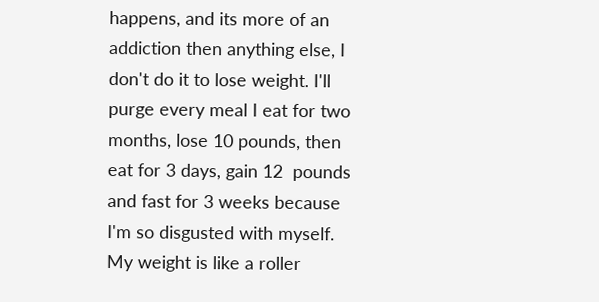happens, and its more of an addiction then anything else, I don't do it to lose weight. I'll purge every meal I eat for two months, lose 10 pounds, then eat for 3 days, gain 12  pounds and fast for 3 weeks because I'm so disgusted with myself. My weight is like a roller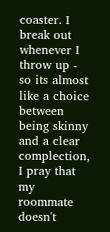coaster. I break out whenever I throw up - so its almost like a choice between being skinny and a clear complection, I pray that my roommate doesn't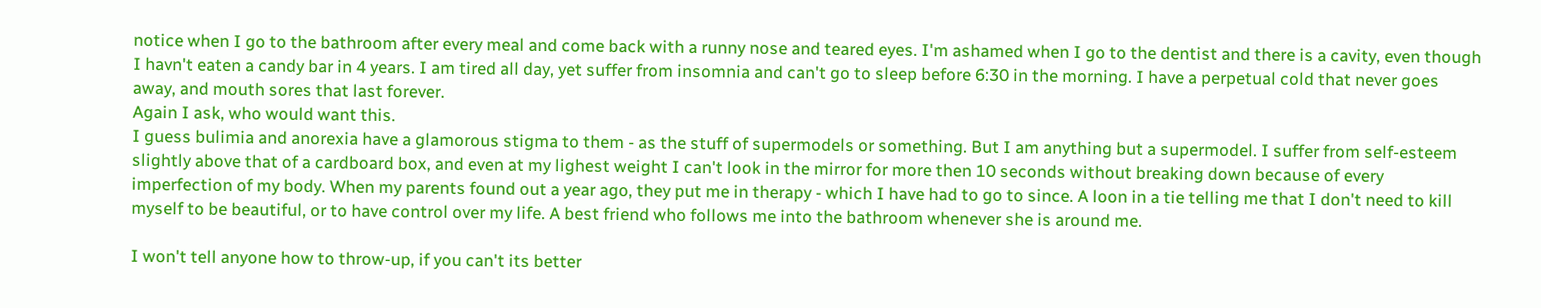notice when I go to the bathroom after every meal and come back with a runny nose and teared eyes. I'm ashamed when I go to the dentist and there is a cavity, even though I havn't eaten a candy bar in 4 years. I am tired all day, yet suffer from insomnia and can't go to sleep before 6:30 in the morning. I have a perpetual cold that never goes away, and mouth sores that last forever.
Again I ask, who would want this.
I guess bulimia and anorexia have a glamorous stigma to them - as the stuff of supermodels or something. But I am anything but a supermodel. I suffer from self-esteem slightly above that of a cardboard box, and even at my lighest weight I can't look in the mirror for more then 10 seconds without breaking down because of every imperfection of my body. When my parents found out a year ago, they put me in therapy - which I have had to go to since. A loon in a tie telling me that I don't need to kill myself to be beautiful, or to have control over my life. A best friend who follows me into the bathroom whenever she is around me.

I won't tell anyone how to throw-up, if you can't its better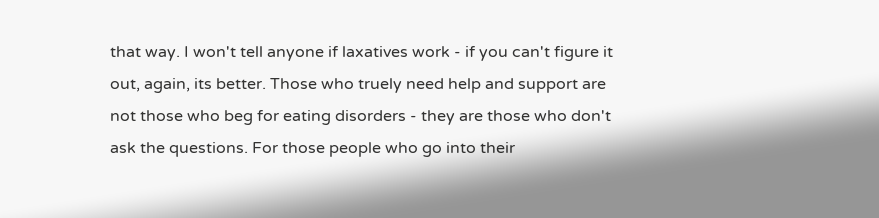that way. I won't tell anyone if laxatives work - if you can't figure it out, again, its better. Those who truely need help and support are not those who beg for eating disorders - they are those who don't ask the questions. For those people who go into their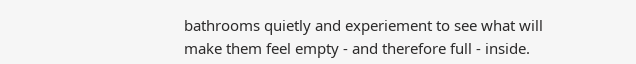bathrooms quietly and experiement to see what will make them feel empty - and therefore full - inside.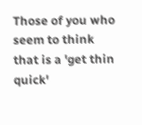Those of you who seem to think that is a 'get thin quick'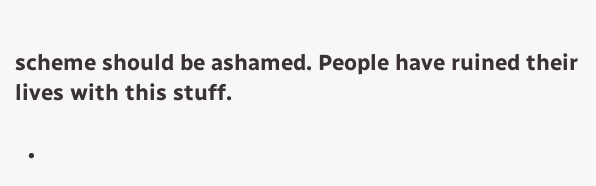scheme should be ashamed. People have ruined their lives with this stuff.

  •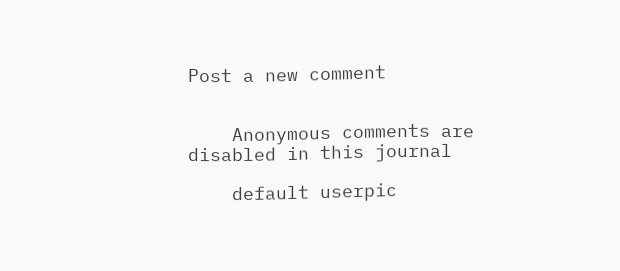Post a new comment


    Anonymous comments are disabled in this journal

    default userpic